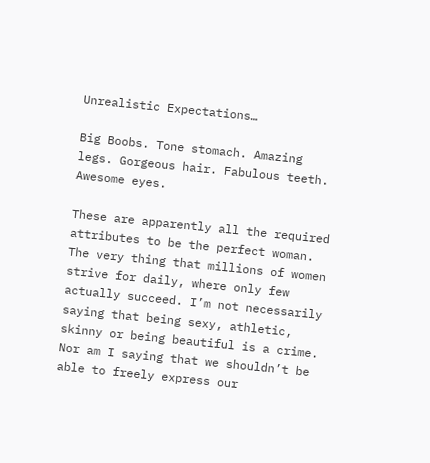Unrealistic Expectations…

Big Boobs. Tone stomach. Amazing legs. Gorgeous hair. Fabulous teeth. Awesome eyes.

These are apparently all the required attributes to be the perfect woman. The very thing that millions of women strive for daily, where only few actually succeed. I’m not necessarily saying that being sexy, athletic, skinny or being beautiful is a crime. Nor am I saying that we shouldn’t be able to freely express our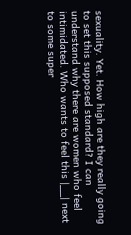sexuality. Yet. How high are they really going to set this supposed standard? I can understand why there are women who feel intimidated. Who wants to feel this |__| next to some super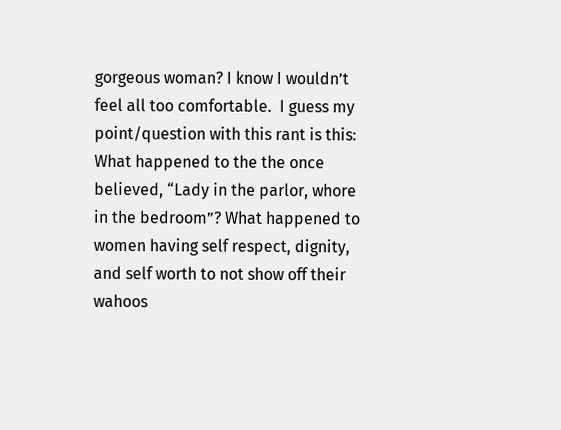gorgeous woman? I know I wouldn’t feel all too comfortable.  I guess my point/question with this rant is this: What happened to the the once believed, “Lady in the parlor, whore in the bedroom”? What happened to women having self respect, dignity, and self worth to not show off their wahoos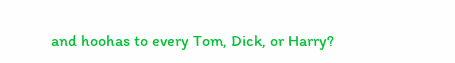and hoohas to every Tom, Dick, or Harry?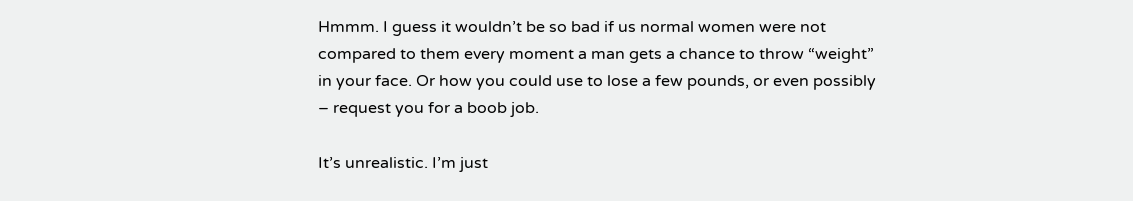Hmmm. I guess it wouldn’t be so bad if us normal women were not compared to them every moment a man gets a chance to throw “weight” in your face. Or how you could use to lose a few pounds, or even possibly – request you for a boob job.

It’s unrealistic. I’m just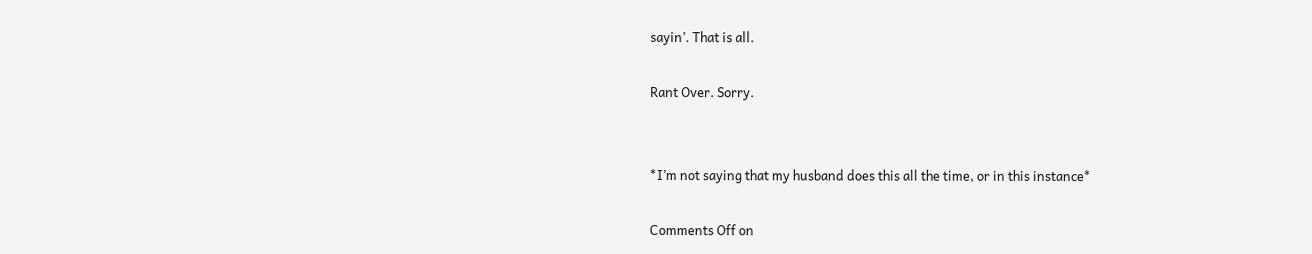sayin’. That is all.

Rant Over. Sorry.


*I’m not saying that my husband does this all the time, or in this instance*

Comments Off on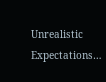Unrealistic Expectations…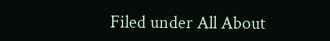Filed under All About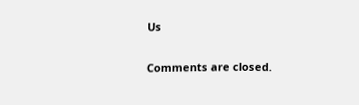Us

Comments are closed.